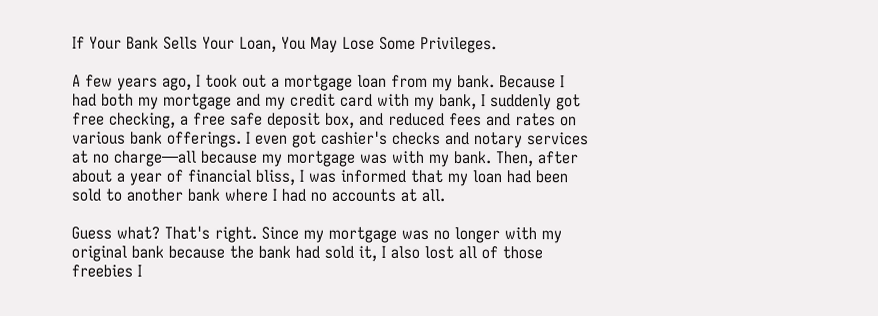If Your Bank Sells Your Loan, You May Lose Some Privileges.

A few years ago, I took out a mortgage loan from my bank. Because I had both my mortgage and my credit card with my bank, I suddenly got free checking, a free safe deposit box, and reduced fees and rates on various bank offerings. I even got cashier's checks and notary services at no charge—all because my mortgage was with my bank. Then, after about a year of financial bliss, I was informed that my loan had been sold to another bank where I had no accounts at all.

Guess what? That's right. Since my mortgage was no longer with my original bank because the bank had sold it, I also lost all of those freebies I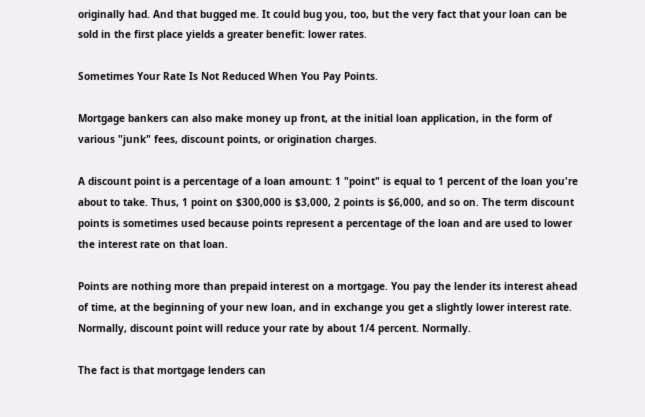originally had. And that bugged me. It could bug you, too, but the very fact that your loan can be sold in the first place yields a greater benefit: lower rates.

Sometimes Your Rate Is Not Reduced When You Pay Points.

Mortgage bankers can also make money up front, at the initial loan application, in the form of various "junk" fees, discount points, or origination charges.

A discount point is a percentage of a loan amount: 1 "point" is equal to 1 percent of the loan you're about to take. Thus, 1 point on $300,000 is $3,000, 2 points is $6,000, and so on. The term discount points is sometimes used because points represent a percentage of the loan and are used to lower the interest rate on that loan.

Points are nothing more than prepaid interest on a mortgage. You pay the lender its interest ahead of time, at the beginning of your new loan, and in exchange you get a slightly lower interest rate. Normally, discount point will reduce your rate by about 1/4 percent. Normally.

The fact is that mortgage lenders can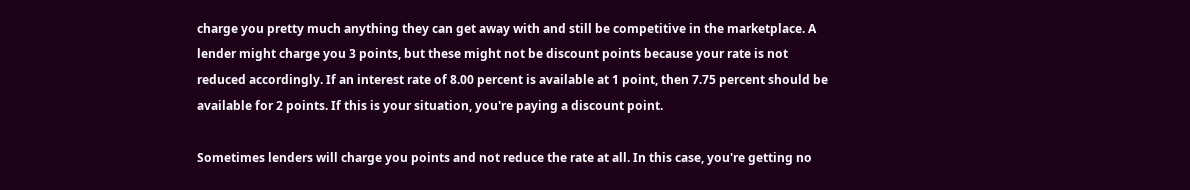charge you pretty much anything they can get away with and still be competitive in the marketplace. A lender might charge you 3 points, but these might not be discount points because your rate is not reduced accordingly. If an interest rate of 8.00 percent is available at 1 point, then 7.75 percent should be available for 2 points. If this is your situation, you're paying a discount point.

Sometimes lenders will charge you points and not reduce the rate at all. In this case, you're getting no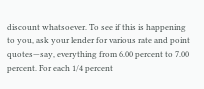discount whatsoever. To see if this is happening to you, ask your lender for various rate and point quotes—say, everything from 6.00 percent to 7.00 percent. For each 1/4 percent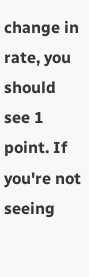change in rate, you should see 1 point. If you're not seeing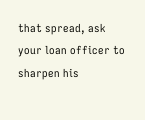that spread, ask your loan officer to sharpen his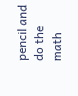pencil and do the math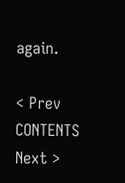again.

< Prev   CONTENTS   Next >